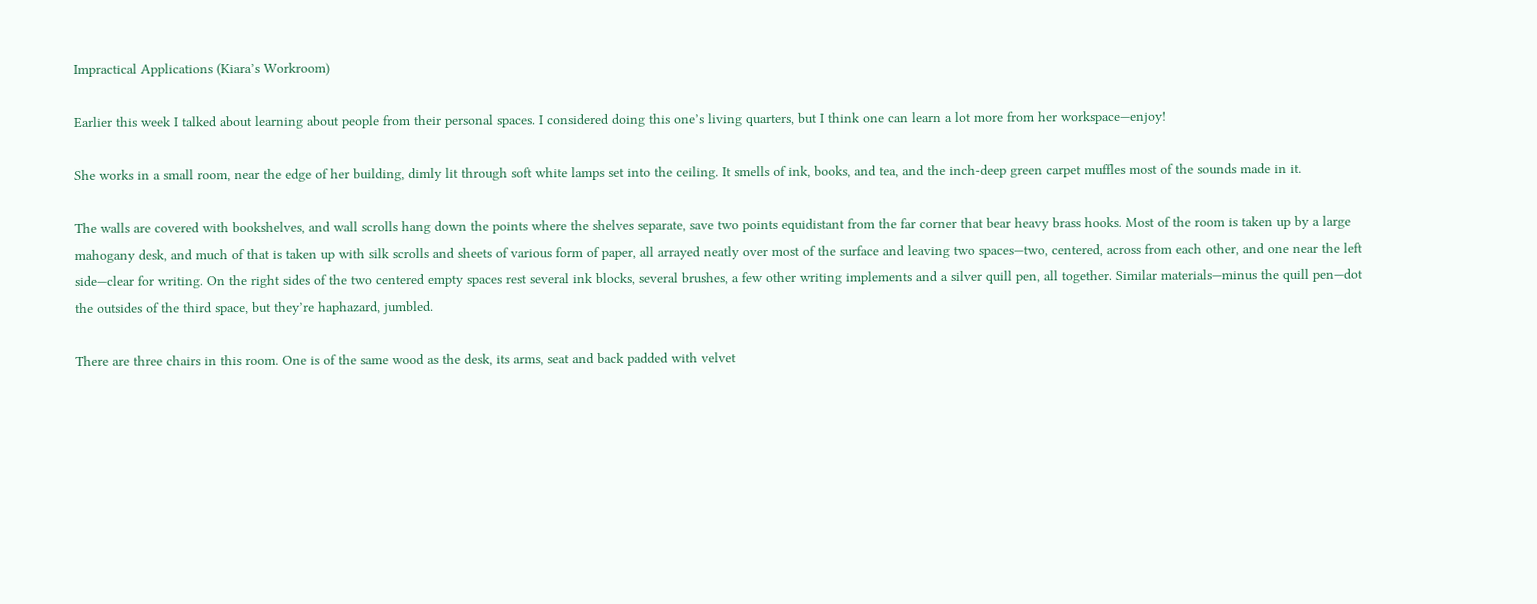Impractical Applications (Kiara’s Workroom)

Earlier this week I talked about learning about people from their personal spaces. I considered doing this one’s living quarters, but I think one can learn a lot more from her workspace—enjoy!

She works in a small room, near the edge of her building, dimly lit through soft white lamps set into the ceiling. It smells of ink, books, and tea, and the inch-deep green carpet muffles most of the sounds made in it.

The walls are covered with bookshelves, and wall scrolls hang down the points where the shelves separate, save two points equidistant from the far corner that bear heavy brass hooks. Most of the room is taken up by a large mahogany desk, and much of that is taken up with silk scrolls and sheets of various form of paper, all arrayed neatly over most of the surface and leaving two spaces—two, centered, across from each other, and one near the left side—clear for writing. On the right sides of the two centered empty spaces rest several ink blocks, several brushes, a few other writing implements and a silver quill pen, all together. Similar materials—minus the quill pen—dot the outsides of the third space, but they’re haphazard, jumbled.

There are three chairs in this room. One is of the same wood as the desk, its arms, seat and back padded with velvet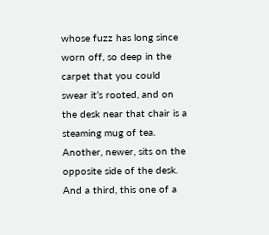whose fuzz has long since worn off, so deep in the carpet that you could swear it’s rooted, and on the desk near that chair is a steaming mug of tea. Another, newer, sits on the opposite side of the desk. And a third, this one of a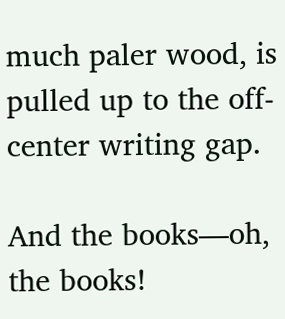much paler wood, is pulled up to the off-center writing gap.

And the books—oh, the books!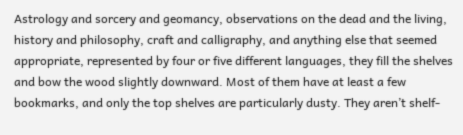Astrology and sorcery and geomancy, observations on the dead and the living, history and philosophy, craft and calligraphy, and anything else that seemed appropriate, represented by four or five different languages, they fill the shelves and bow the wood slightly downward. Most of them have at least a few bookmarks, and only the top shelves are particularly dusty. They aren’t shelf-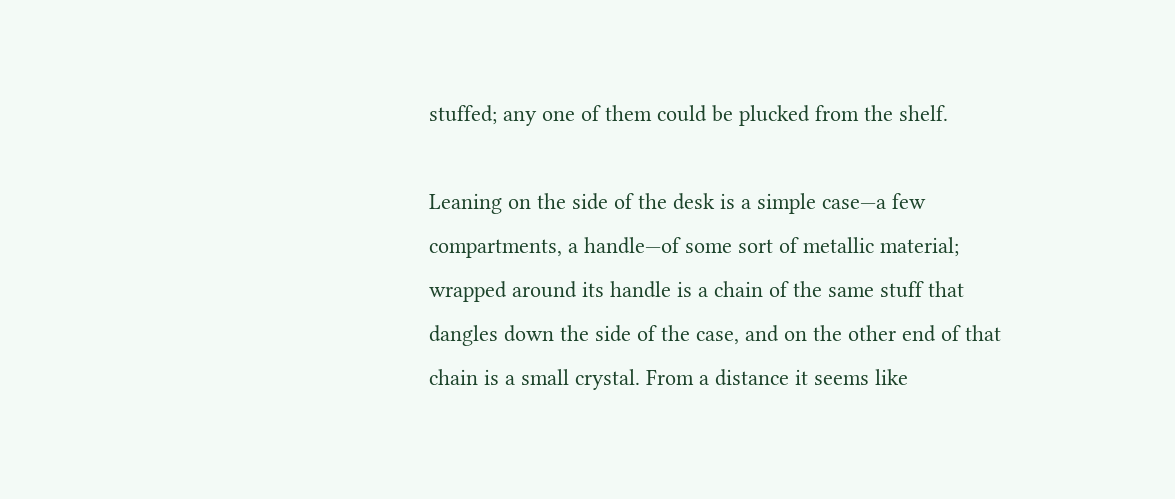stuffed; any one of them could be plucked from the shelf.

Leaning on the side of the desk is a simple case—a few compartments, a handle—of some sort of metallic material; wrapped around its handle is a chain of the same stuff that dangles down the side of the case, and on the other end of that chain is a small crystal. From a distance it seems like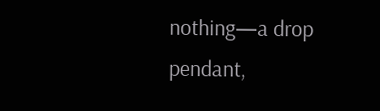nothing—a drop pendant,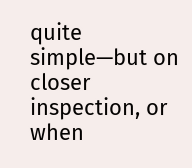quite simple—but on closer inspection, or when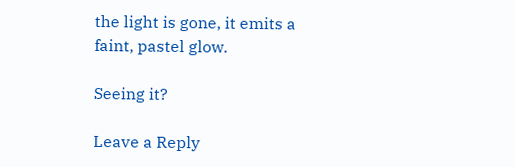the light is gone, it emits a faint, pastel glow.

Seeing it?

Leave a Reply